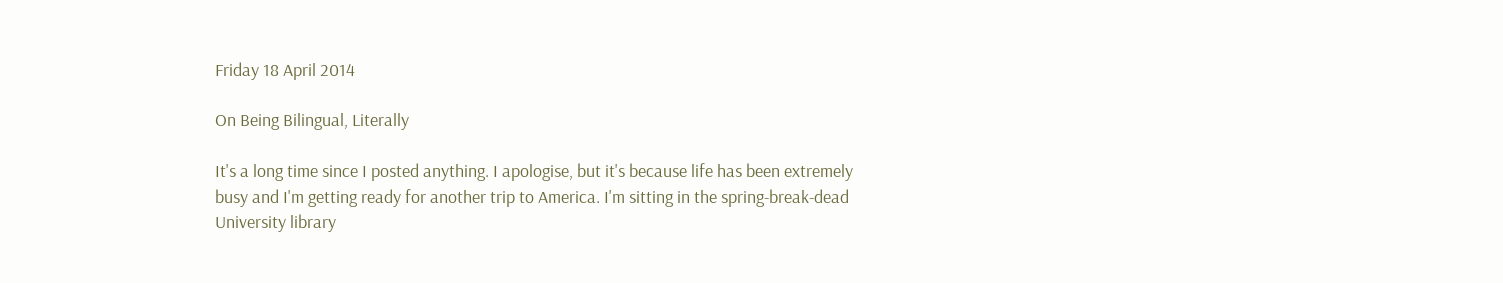Friday 18 April 2014

On Being Bilingual, Literally

It's a long time since I posted anything. I apologise, but it's because life has been extremely busy and I'm getting ready for another trip to America. I'm sitting in the spring-break-dead University library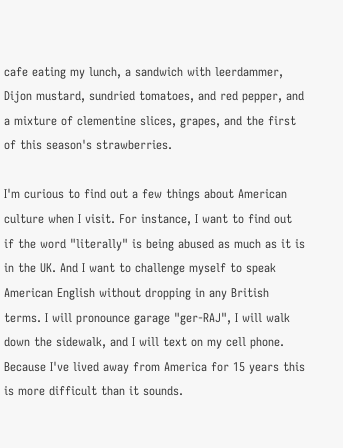cafe eating my lunch, a sandwich with leerdammer, Dijon mustard, sundried tomatoes, and red pepper, and a mixture of clementine slices, grapes, and the first of this season's strawberries.

I'm curious to find out a few things about American culture when I visit. For instance, I want to find out if the word "literally" is being abused as much as it is in the UK. And I want to challenge myself to speak American English without dropping in any British terms. I will pronounce garage "ger-RAJ", I will walk down the sidewalk, and I will text on my cell phone. Because I've lived away from America for 15 years this is more difficult than it sounds.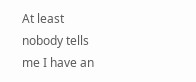At least nobody tells me I have an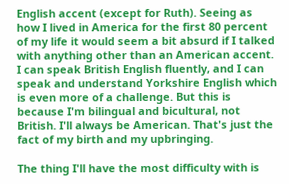English accent (except for Ruth). Seeing as how I lived in America for the first 80 percent of my life it would seem a bit absurd if I talked with anything other than an American accent. I can speak British English fluently, and I can speak and understand Yorkshire English which is even more of a challenge. But this is because I'm bilingual and bicultural, not British. I'll always be American. That's just the fact of my birth and my upbringing.

The thing I'll have the most difficulty with is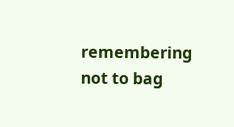remembering not to bag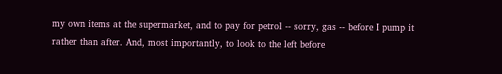my own items at the supermarket, and to pay for petrol -- sorry, gas -- before I pump it rather than after. And, most importantly, to look to the left before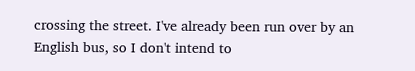crossing the street. I've already been run over by an English bus, so I don't intend to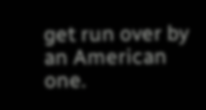get run over by an American one.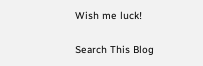Wish me luck!

Search This Blog